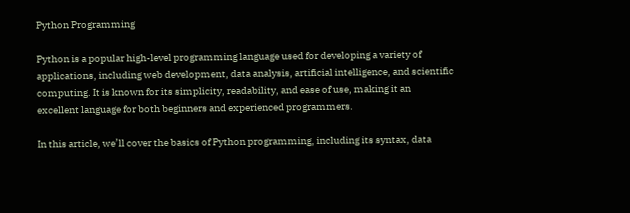Python Programming

Python is a popular high-level programming language used for developing a variety of applications, including web development, data analysis, artificial intelligence, and scientific computing. It is known for its simplicity, readability, and ease of use, making it an excellent language for both beginners and experienced programmers.

In this article, we’ll cover the basics of Python programming, including its syntax, data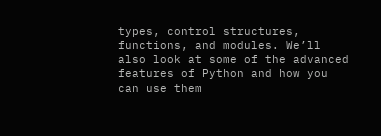types, control structures, functions, and modules. We’ll also look at some of the advanced features of Python and how you can use them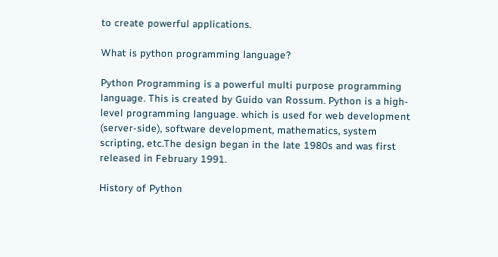to create powerful applications.

What is python programming language?

Python Programming is a powerful multi purpose programming language. This is created by Guido van Rossum. Python is a high-level programming language. which is used for web development (server-side), software development, mathematics, system scripting, etc.The design began in the late 1980s and was first released in February 1991.

History of Python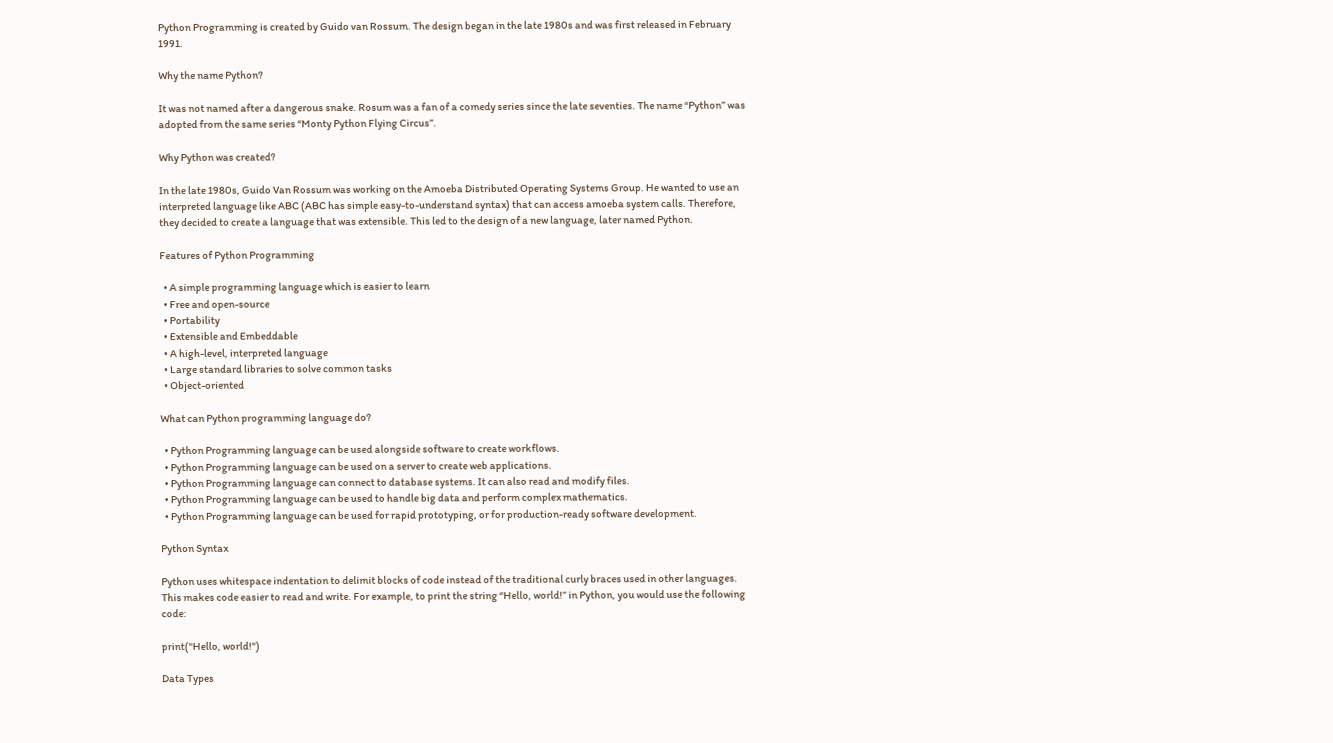Python Programming is created by Guido van Rossum. The design began in the late 1980s and was first released in February 1991.

Why the name Python?

It was not named after a dangerous snake. Rosum was a fan of a comedy series since the late seventies. The name “Python” was adopted from the same series “Monty Python Flying Circus”.

Why Python was created?

In the late 1980s, Guido Van Rossum was working on the Amoeba Distributed Operating Systems Group. He wanted to use an interpreted language like ABC (ABC has simple easy-to-understand syntax) that can access amoeba system calls. Therefore, they decided to create a language that was extensible. This led to the design of a new language, later named Python.

Features of Python Programming

  • A simple programming language which is easier to learn
  • Free and open-source
  • Portability
  • Extensible and Embeddable
  • A high-level, interpreted language
  • Large standard libraries to solve common tasks
  • Object-oriented

What can Python programming language do?

  • Python Programming language can be used alongside software to create workflows.
  • Python Programming language can be used on a server to create web applications.
  • Python Programming language can connect to database systems. It can also read and modify files.
  • Python Programming language can be used to handle big data and perform complex mathematics.
  • Python Programming language can be used for rapid prototyping, or for production-ready software development.

Python Syntax

Python uses whitespace indentation to delimit blocks of code instead of the traditional curly braces used in other languages. This makes code easier to read and write. For example, to print the string “Hello, world!” in Python, you would use the following code:

print("Hello, world!")

Data Types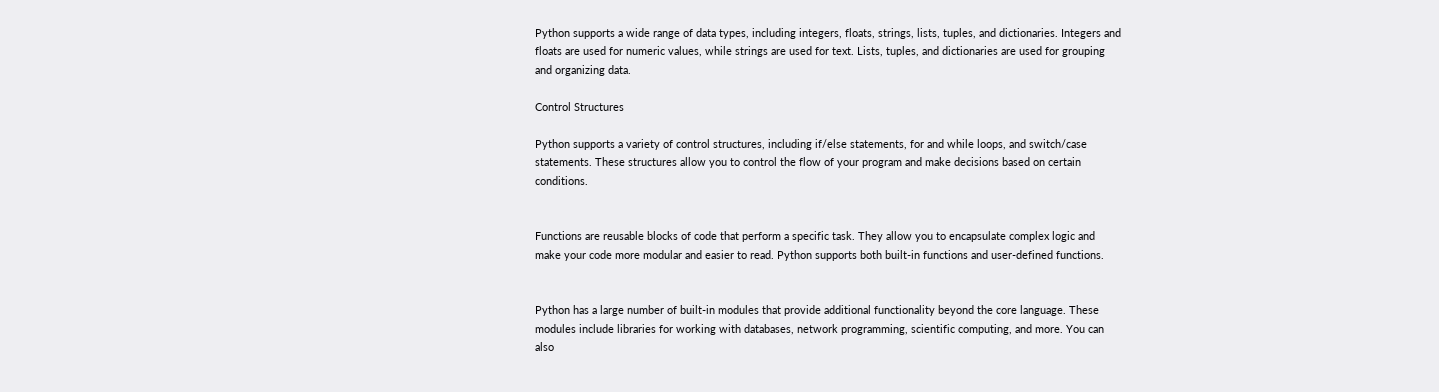Python supports a wide range of data types, including integers, floats, strings, lists, tuples, and dictionaries. Integers and floats are used for numeric values, while strings are used for text. Lists, tuples, and dictionaries are used for grouping and organizing data.

Control Structures

Python supports a variety of control structures, including if/else statements, for and while loops, and switch/case statements. These structures allow you to control the flow of your program and make decisions based on certain conditions.


Functions are reusable blocks of code that perform a specific task. They allow you to encapsulate complex logic and make your code more modular and easier to read. Python supports both built-in functions and user-defined functions.


Python has a large number of built-in modules that provide additional functionality beyond the core language. These modules include libraries for working with databases, network programming, scientific computing, and more. You can also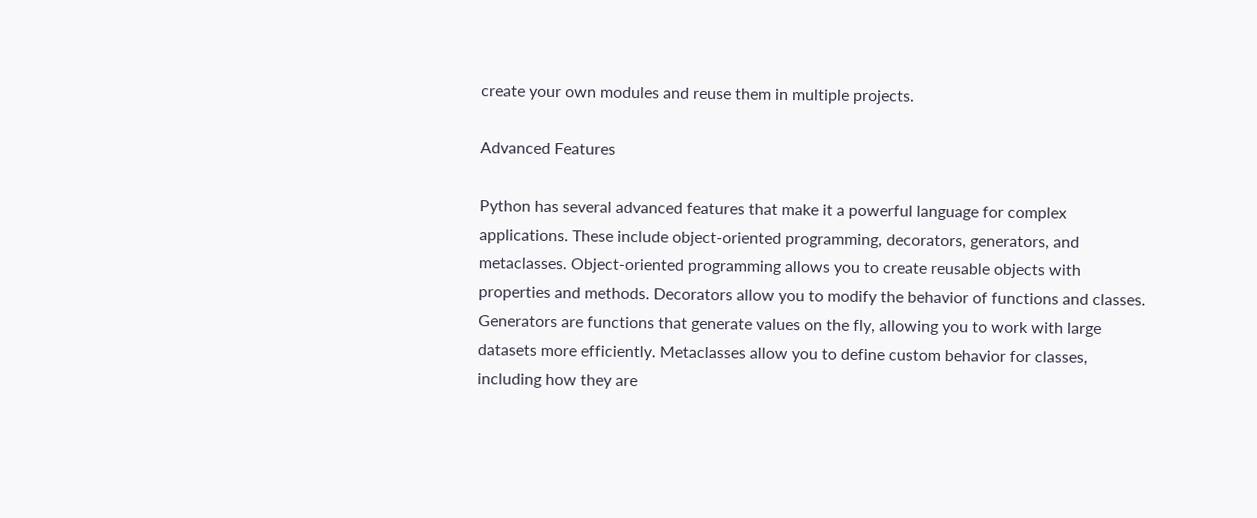create your own modules and reuse them in multiple projects.

Advanced Features

Python has several advanced features that make it a powerful language for complex applications. These include object-oriented programming, decorators, generators, and metaclasses. Object-oriented programming allows you to create reusable objects with properties and methods. Decorators allow you to modify the behavior of functions and classes. Generators are functions that generate values on the fly, allowing you to work with large datasets more efficiently. Metaclasses allow you to define custom behavior for classes, including how they are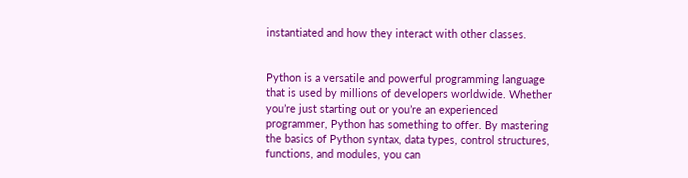instantiated and how they interact with other classes.


Python is a versatile and powerful programming language that is used by millions of developers worldwide. Whether you’re just starting out or you’re an experienced programmer, Python has something to offer. By mastering the basics of Python syntax, data types, control structures, functions, and modules, you can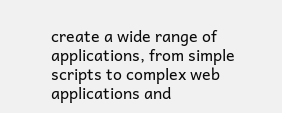create a wide range of applications, from simple scripts to complex web applications and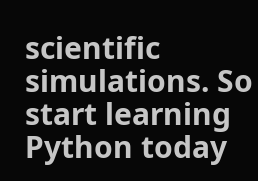scientific simulations. So start learning Python today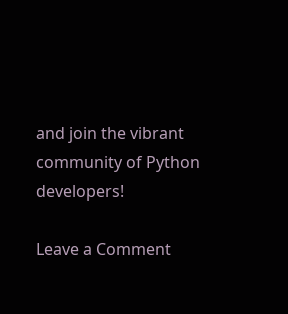and join the vibrant community of Python developers!

Leave a Comment